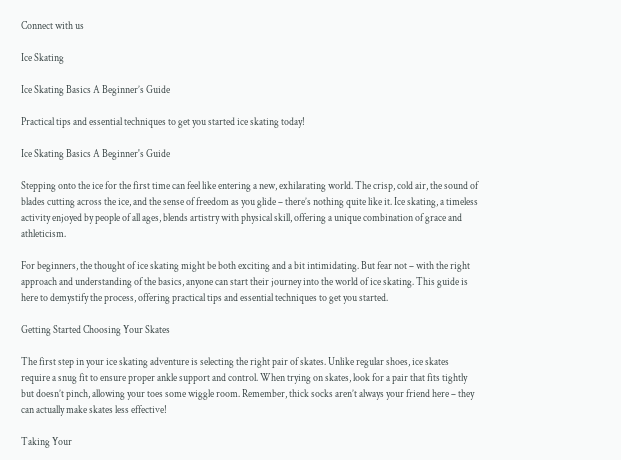Connect with us

Ice Skating

Ice Skating Basics A Beginner’s Guide

Practical tips and essential techniques to get you started ice skating today!

Ice Skating Basics A Beginner's Guide

Stepping onto the ice for the first time can feel like entering a new, exhilarating world. The crisp, cold air, the sound of blades cutting across the ice, and the sense of freedom as you glide – there’s nothing quite like it. Ice skating, a timeless activity enjoyed by people of all ages, blends artistry with physical skill, offering a unique combination of grace and athleticism.

For beginners, the thought of ice skating might be both exciting and a bit intimidating. But fear not – with the right approach and understanding of the basics, anyone can start their journey into the world of ice skating. This guide is here to demystify the process, offering practical tips and essential techniques to get you started.

Getting Started Choosing Your Skates

The first step in your ice skating adventure is selecting the right pair of skates. Unlike regular shoes, ice skates require a snug fit to ensure proper ankle support and control. When trying on skates, look for a pair that fits tightly but doesn’t pinch, allowing your toes some wiggle room. Remember, thick socks aren’t always your friend here – they can actually make skates less effective!

Taking Your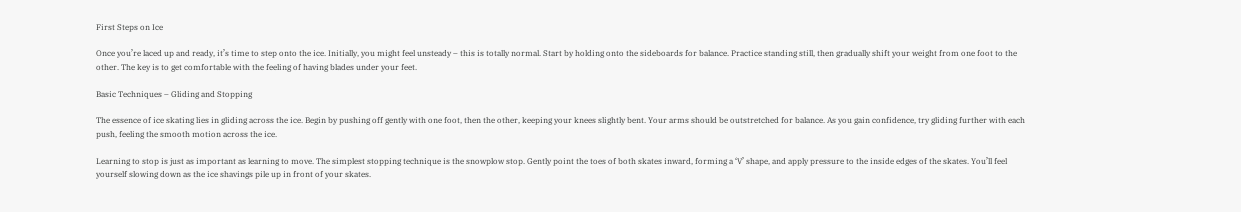First Steps on Ice

Once you’re laced up and ready, it’s time to step onto the ice. Initially, you might feel unsteady – this is totally normal. Start by holding onto the sideboards for balance. Practice standing still, then gradually shift your weight from one foot to the other. The key is to get comfortable with the feeling of having blades under your feet.

Basic Techniques – Gliding and Stopping

The essence of ice skating lies in gliding across the ice. Begin by pushing off gently with one foot, then the other, keeping your knees slightly bent. Your arms should be outstretched for balance. As you gain confidence, try gliding further with each push, feeling the smooth motion across the ice.

Learning to stop is just as important as learning to move. The simplest stopping technique is the snowplow stop. Gently point the toes of both skates inward, forming a ‘V’ shape, and apply pressure to the inside edges of the skates. You’ll feel yourself slowing down as the ice shavings pile up in front of your skates.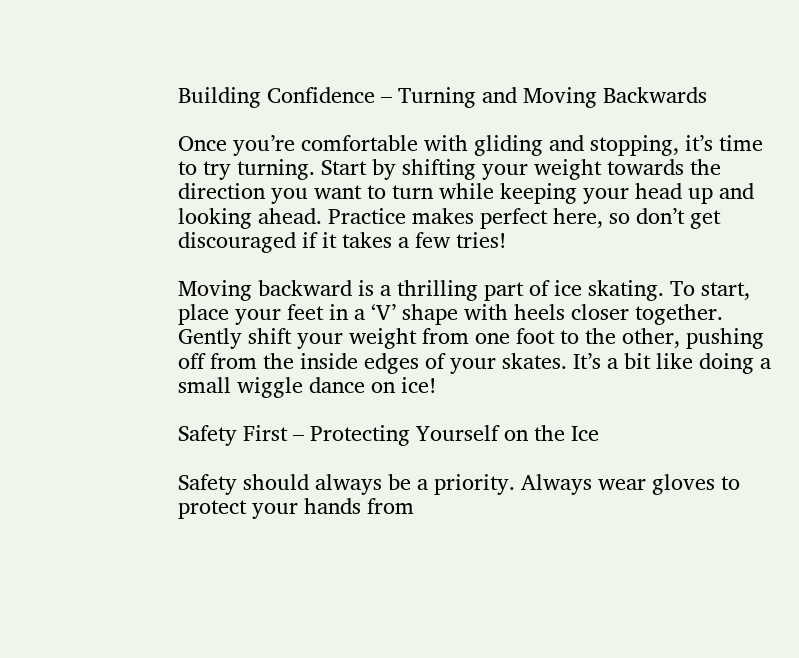Building Confidence – Turning and Moving Backwards

Once you’re comfortable with gliding and stopping, it’s time to try turning. Start by shifting your weight towards the direction you want to turn while keeping your head up and looking ahead. Practice makes perfect here, so don’t get discouraged if it takes a few tries!

Moving backward is a thrilling part of ice skating. To start, place your feet in a ‘V’ shape with heels closer together. Gently shift your weight from one foot to the other, pushing off from the inside edges of your skates. It’s a bit like doing a small wiggle dance on ice!

Safety First – Protecting Yourself on the Ice

Safety should always be a priority. Always wear gloves to protect your hands from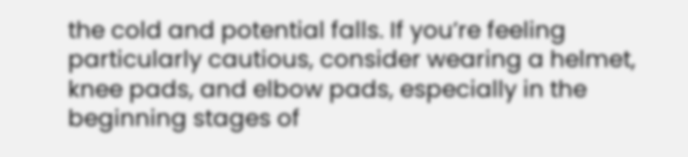the cold and potential falls. If you’re feeling particularly cautious, consider wearing a helmet, knee pads, and elbow pads, especially in the beginning stages of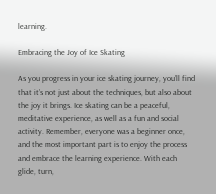learning.

Embracing the Joy of Ice Skating

As you progress in your ice skating journey, you’ll find that it’s not just about the techniques, but also about the joy it brings. Ice skating can be a peaceful, meditative experience, as well as a fun and social activity. Remember, everyone was a beginner once, and the most important part is to enjoy the process and embrace the learning experience. With each glide, turn,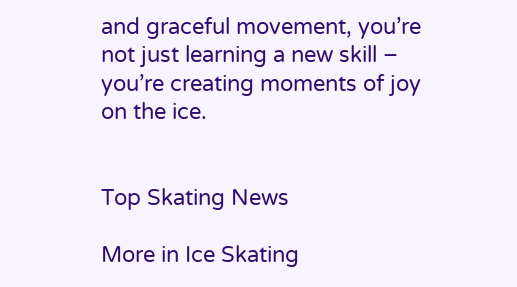and graceful movement, you’re not just learning a new skill – you’re creating moments of joy on the ice.


Top Skating News

More in Ice Skating